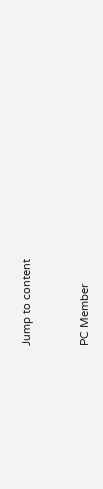Jump to content


PC Member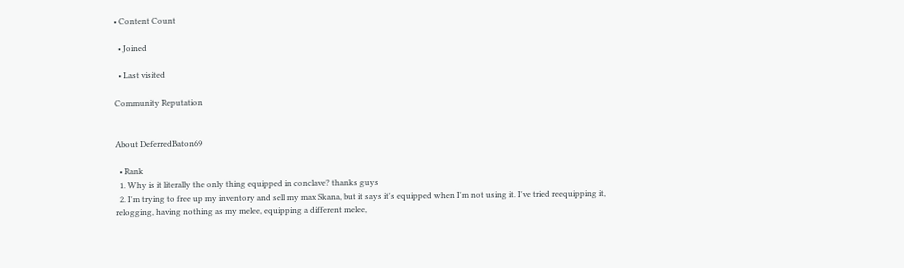• Content Count

  • Joined

  • Last visited

Community Reputation


About DeferredBaton69

  • Rank
  1. Why is it literally the only thing equipped in conclave? thanks guys
  2. I'm trying to free up my inventory and sell my max Skana, but it says it's equipped when I'm not using it. I've tried reequipping it, relogging, having nothing as my melee, equipping a different melee,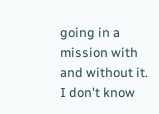going in a mission with and without it. I don't know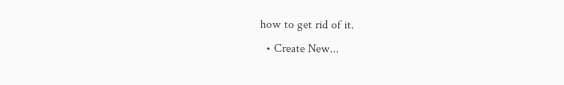how to get rid of it.
  • Create New...